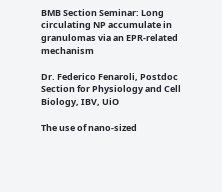BMB Section Seminar: Long circulating NP accumulate in granulomas via an EPR-related mechanism

Dr. Federico Fenaroli, Postdoc Section for Physiology and Cell Biology, IBV, UiO

The use of nano-sized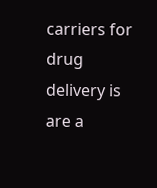carriers for drug delivery is are a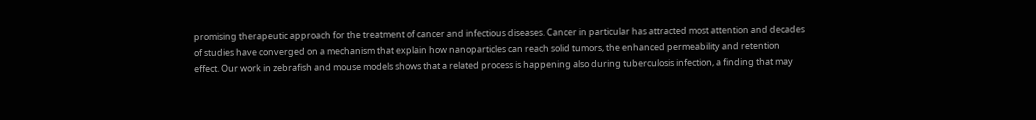promising therapeutic approach for the treatment of cancer and infectious diseases. Cancer in particular has attracted most attention and decades of studies have converged on a mechanism that explain how nanoparticles can reach solid tumors, the enhanced permeability and retention effect. Our work in zebrafish and mouse models shows that a related process is happening also during tuberculosis infection, a finding that may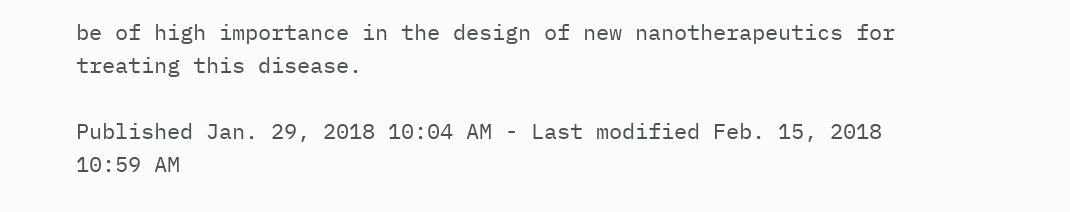be of high importance in the design of new nanotherapeutics for treating this disease.

Published Jan. 29, 2018 10:04 AM - Last modified Feb. 15, 2018 10:59 AM